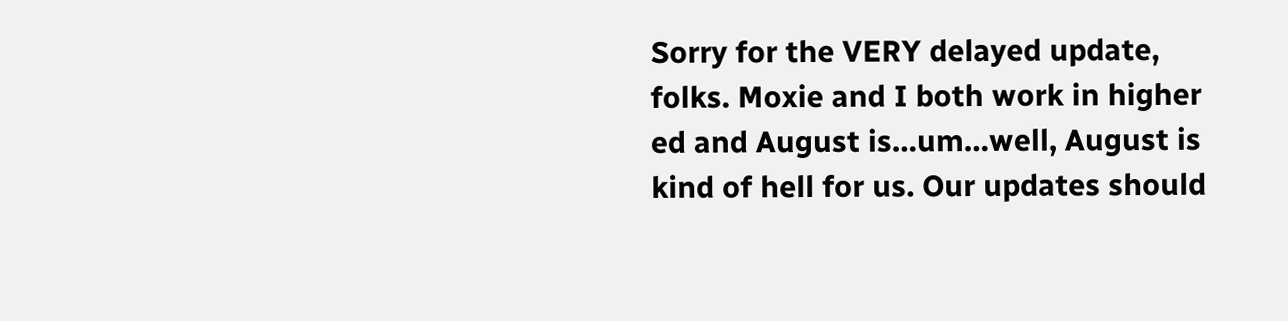Sorry for the VERY delayed update, folks. Moxie and I both work in higher ed and August is…um…well, August is kind of hell for us. Our updates should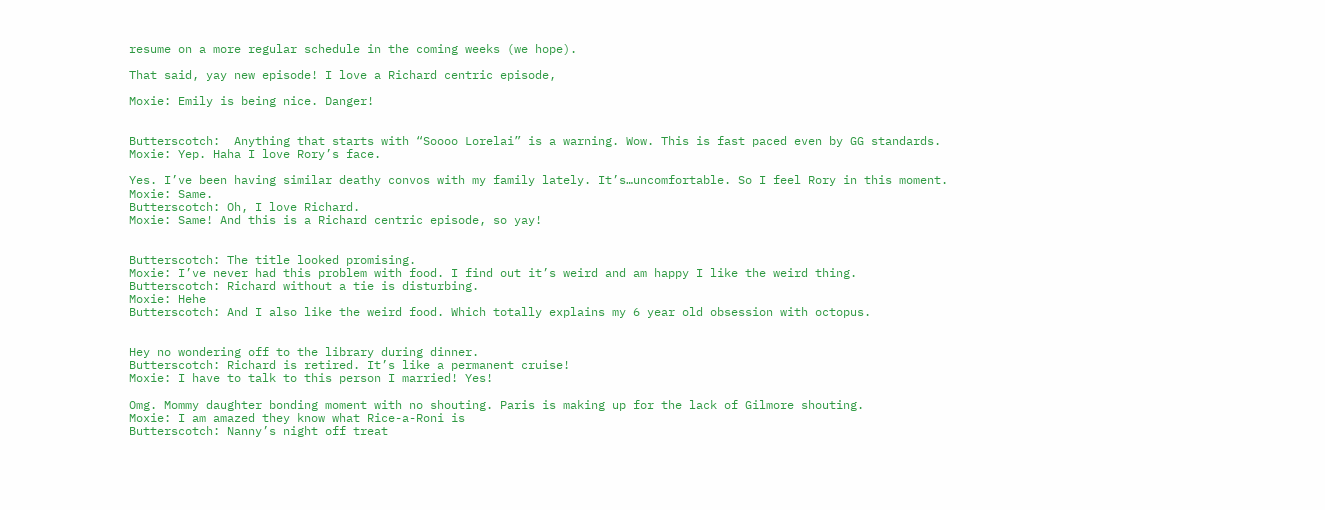resume on a more regular schedule in the coming weeks (we hope).

That said, yay new episode! I love a Richard centric episode,

Moxie: Emily is being nice. Danger!


Butterscotch:  Anything that starts with “Soooo Lorelai” is a warning. Wow. This is fast paced even by GG standards.
Moxie: Yep. Haha I love Rory’s face.

Yes. I’ve been having similar deathy convos with my family lately. It’s…uncomfortable. So I feel Rory in this moment.
Moxie: Same.
Butterscotch: Oh, I love Richard.
Moxie: Same! And this is a Richard centric episode, so yay!


Butterscotch: The title looked promising.
Moxie: I’ve never had this problem with food. I find out it’s weird and am happy I like the weird thing.
Butterscotch: Richard without a tie is disturbing.
Moxie: Hehe
Butterscotch: And I also like the weird food. Which totally explains my 6 year old obsession with octopus.


Hey no wondering off to the library during dinner.
Butterscotch: Richard is retired. It’s like a permanent cruise!
Moxie: I have to talk to this person I married! Yes!

Omg. Mommy daughter bonding moment with no shouting. Paris is making up for the lack of Gilmore shouting.
Moxie: I am amazed they know what Rice-a-Roni is
Butterscotch: Nanny’s night off treat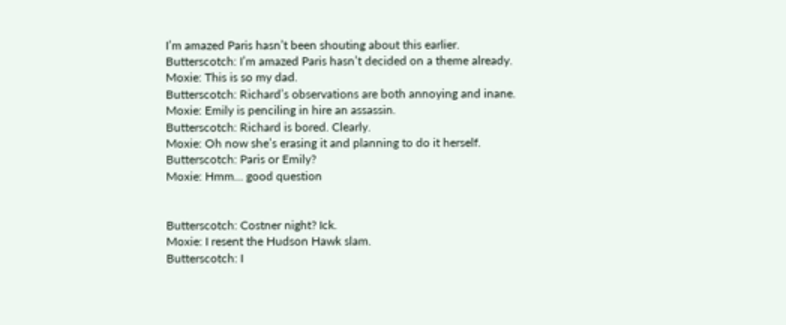I’m amazed Paris hasn’t been shouting about this earlier.
Butterscotch: I’m amazed Paris hasn’t decided on a theme already.
Moxie: This is so my dad.
Butterscotch: Richard’s observations are both annoying and inane.
Moxie: Emily is penciling in hire an assassin.
Butterscotch: Richard is bored. Clearly.
Moxie: Oh now she’s erasing it and planning to do it herself.
Butterscotch: Paris or Emily?
Moxie: Hmm… good question


Butterscotch: Costner night? Ick.
Moxie: I resent the Hudson Hawk slam.
Butterscotch: I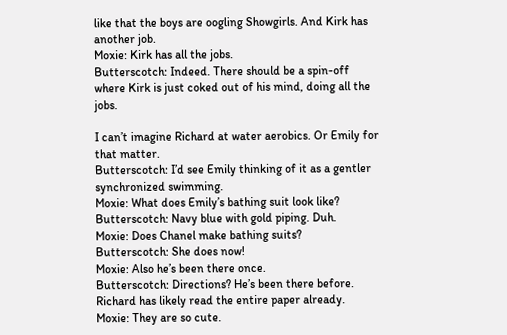like that the boys are oogling Showgirls. And Kirk has another job.
Moxie: Kirk has all the jobs.
Butterscotch: Indeed. There should be a spin-off where Kirk is just coked out of his mind, doing all the jobs.

I can’t imagine Richard at water aerobics. Or Emily for that matter.
Butterscotch: I’d see Emily thinking of it as a gentler synchronized swimming.
Moxie: What does Emily’s bathing suit look like?
Butterscotch: Navy blue with gold piping. Duh.
Moxie: Does Chanel make bathing suits?
Butterscotch: She does now!
Moxie: Also he’s been there once.
Butterscotch: Directions? He’s been there before. Richard has likely read the entire paper already.
Moxie: They are so cute.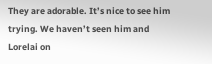They are adorable. It’s nice to see him trying. We haven’t seen him and Lorelai on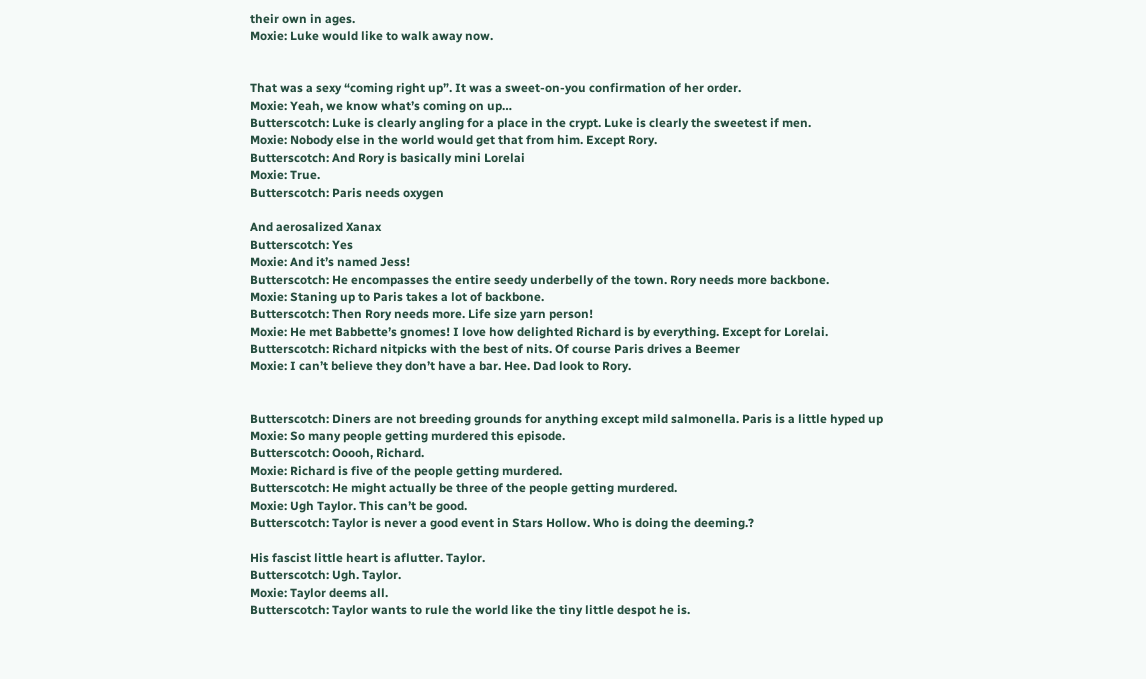their own in ages.
Moxie: Luke would like to walk away now.


That was a sexy “coming right up”. It was a sweet-on-you confirmation of her order.
Moxie: Yeah, we know what’s coming on up…
Butterscotch: Luke is clearly angling for a place in the crypt. Luke is clearly the sweetest if men.
Moxie: Nobody else in the world would get that from him. Except Rory.
Butterscotch: And Rory is basically mini Lorelai
Moxie: True.
Butterscotch: Paris needs oxygen

And aerosalized Xanax
Butterscotch: Yes
Moxie: And it’s named Jess!
Butterscotch: He encompasses the entire seedy underbelly of the town. Rory needs more backbone.
Moxie: Staning up to Paris takes a lot of backbone.
Butterscotch: Then Rory needs more. Life size yarn person!
Moxie: He met Babbette’s gnomes! I love how delighted Richard is by everything. Except for Lorelai.
Butterscotch: Richard nitpicks with the best of nits. Of course Paris drives a Beemer
Moxie: I can’t believe they don’t have a bar. Hee. Dad look to Rory.


Butterscotch: Diners are not breeding grounds for anything except mild salmonella. Paris is a little hyped up
Moxie: So many people getting murdered this episode.
Butterscotch: Ooooh, Richard.
Moxie: Richard is five of the people getting murdered.
Butterscotch: He might actually be three of the people getting murdered.
Moxie: Ugh Taylor. This can’t be good.
Butterscotch: Taylor is never a good event in Stars Hollow. Who is doing the deeming.?

His fascist little heart is aflutter. Taylor.
Butterscotch: Ugh. Taylor.
Moxie: Taylor deems all.
Butterscotch: Taylor wants to rule the world like the tiny little despot he is.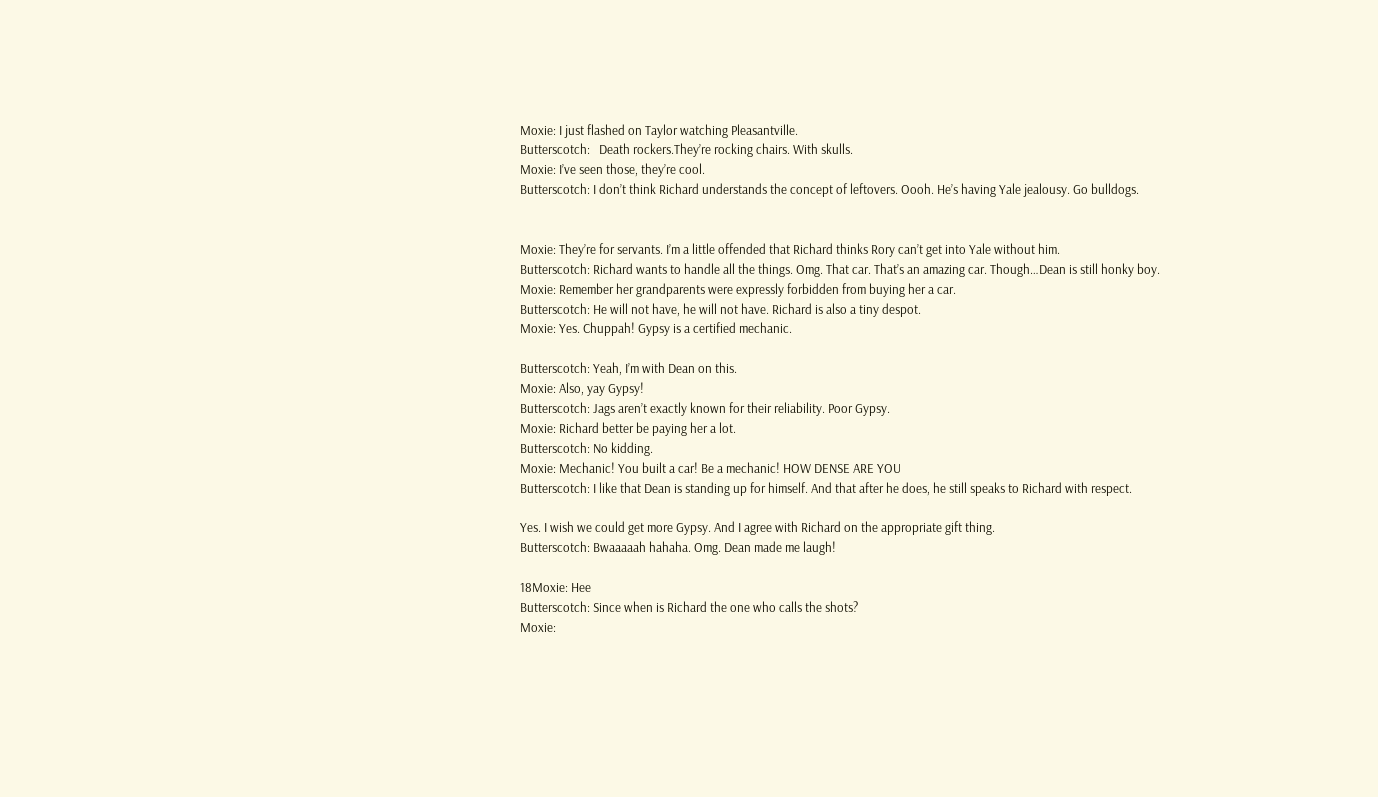Moxie: I just flashed on Taylor watching Pleasantville.
Butterscotch:   Death rockers.They’re rocking chairs. With skulls.
Moxie: I’ve seen those, they’re cool.
Butterscotch: I don’t think Richard understands the concept of leftovers. Oooh. He’s having Yale jealousy. Go bulldogs.


Moxie: They’re for servants. I’m a little offended that Richard thinks Rory can’t get into Yale without him.
Butterscotch: Richard wants to handle all the things. Omg. That car. That’s an amazing car. Though…Dean is still honky boy.
Moxie: Remember her grandparents were expressly forbidden from buying her a car.
Butterscotch: He will not have, he will not have. Richard is also a tiny despot.
Moxie: Yes. Chuppah! Gypsy is a certified mechanic.

Butterscotch: Yeah, I’m with Dean on this.
Moxie: Also, yay Gypsy!
Butterscotch: Jags aren’t exactly known for their reliability. Poor Gypsy.
Moxie: Richard better be paying her a lot.
Butterscotch: No kidding.
Moxie: Mechanic! You built a car! Be a mechanic! HOW DENSE ARE YOU
Butterscotch: I like that Dean is standing up for himself. And that after he does, he still speaks to Richard with respect.

Yes. I wish we could get more Gypsy. And I agree with Richard on the appropriate gift thing.
Butterscotch: Bwaaaaah hahaha. Omg. Dean made me laugh!

18Moxie: Hee
Butterscotch: Since when is Richard the one who calls the shots?
Moxie: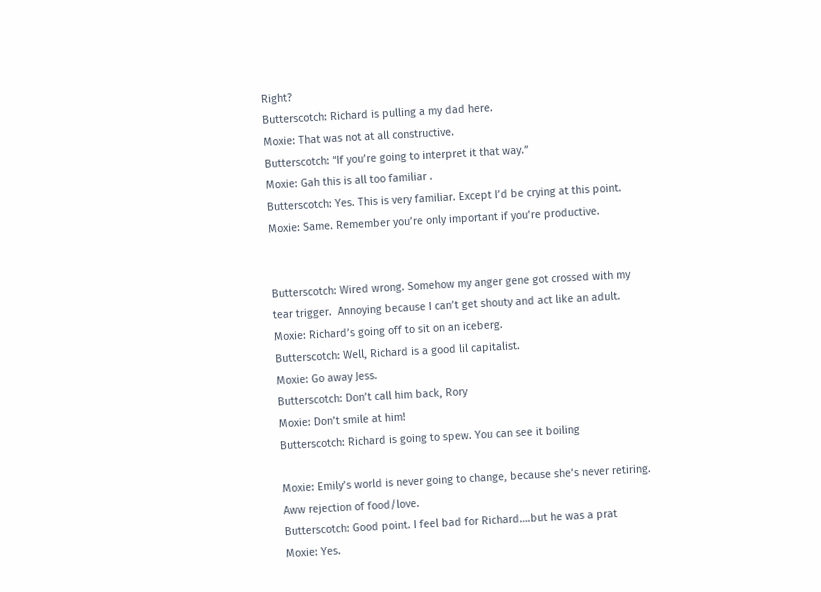Right?
Butterscotch: Richard is pulling a my dad here.
Moxie: That was not at all constructive.
Butterscotch: “If you’re going to interpret it that way.”
Moxie: Gah this is all too familiar .
Butterscotch: Yes. This is very familiar. Except I’d be crying at this point.
Moxie: Same. Remember you’re only important if you’re productive.


Butterscotch: Wired wrong. Somehow my anger gene got crossed with my tear trigger.  Annoying because I can’t get shouty and act like an adult.
Moxie: Richard’s going off to sit on an iceberg.
Butterscotch: Well, Richard is a good lil capitalist.
Moxie: Go away Jess.
Butterscotch: Don’t call him back, Rory
Moxie: Don’t smile at him!
Butterscotch: Richard is going to spew. You can see it boiling

Moxie: Emily’s world is never going to change, because she’s never retiring. Aww rejection of food/love.
Butterscotch: Good point. I feel bad for Richard….but he was a prat
Moxie: Yes.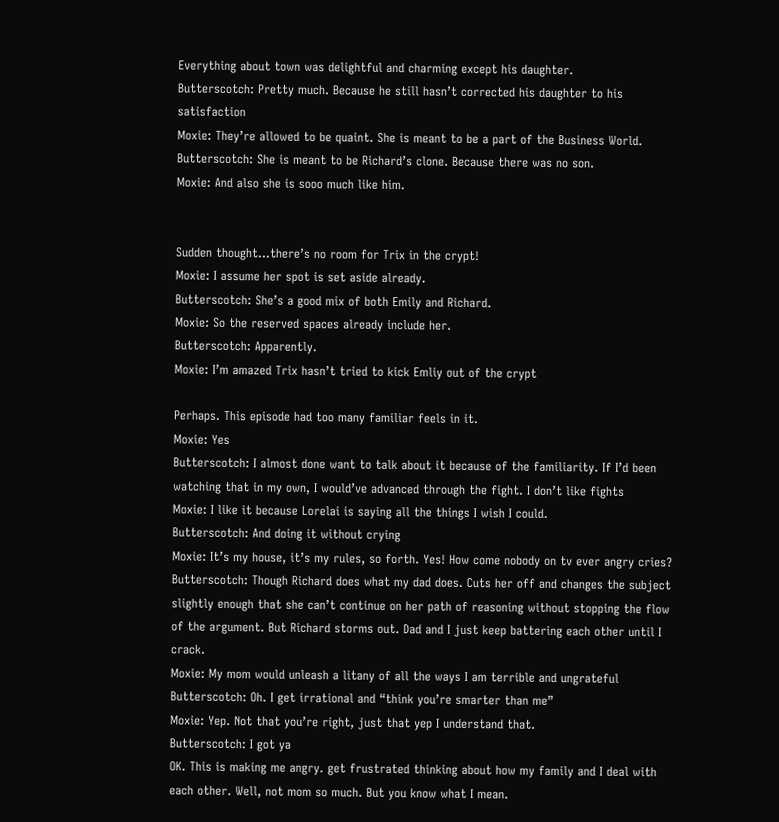Everything about town was delightful and charming except his daughter.
Butterscotch: Pretty much. Because he still hasn’t corrected his daughter to his satisfaction
Moxie: They’re allowed to be quaint. She is meant to be a part of the Business World.
Butterscotch: She is meant to be Richard’s clone. Because there was no son.
Moxie: And also she is sooo much like him.


Sudden thought…there’s no room for Trix in the crypt!
Moxie: I assume her spot is set aside already.
Butterscotch: She’s a good mix of both Emily and Richard.
Moxie: So the reserved spaces already include her.
Butterscotch: Apparently.
Moxie: I’m amazed Trix hasn’t tried to kick Emliy out of the crypt

Perhaps. This episode had too many familiar feels in it.
Moxie: Yes
Butterscotch: I almost done want to talk about it because of the familiarity. If I’d been watching that in my own, I would’ve advanced through the fight. I don’t like fights
Moxie: I like it because Lorelai is saying all the things I wish I could.
Butterscotch: And doing it without crying
Moxie: It’s my house, it’s my rules, so forth. Yes! How come nobody on tv ever angry cries?
Butterscotch: Though Richard does what my dad does. Cuts her off and changes the subject slightly enough that she can’t continue on her path of reasoning without stopping the flow of the argument. But Richard storms out. Dad and I just keep battering each other until I crack.
Moxie: My mom would unleash a litany of all the ways I am terrible and ungrateful
Butterscotch: Oh. I get irrational and “think you’re smarter than me”
Moxie: Yep. Not that you’re right, just that yep I understand that.
Butterscotch: I got ya
OK. This is making me angry. get frustrated thinking about how my family and I deal with each other. Well, not mom so much. But you know what I mean.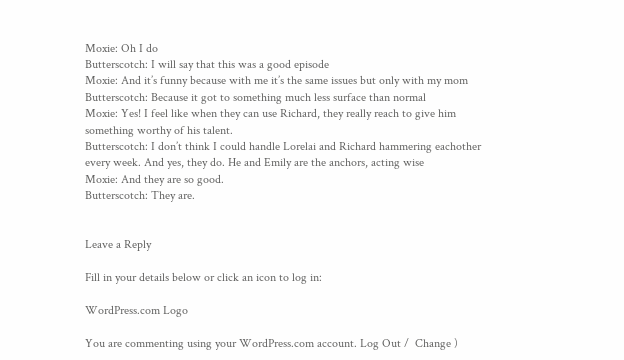Moxie: Oh I do
Butterscotch: I will say that this was a good episode
Moxie: And it’s funny because with me it’s the same issues but only with my mom
Butterscotch: Because it got to something much less surface than normal
Moxie: Yes! I feel like when they can use Richard, they really reach to give him something worthy of his talent.
Butterscotch: I don’t think I could handle Lorelai and Richard hammering eachother every week. And yes, they do. He and Emily are the anchors, acting wise
Moxie: And they are so good.
Butterscotch: They are.


Leave a Reply

Fill in your details below or click an icon to log in:

WordPress.com Logo

You are commenting using your WordPress.com account. Log Out /  Change )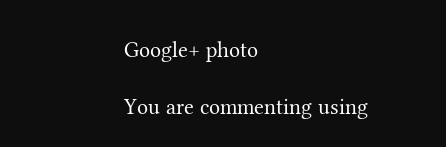Google+ photo

You are commenting using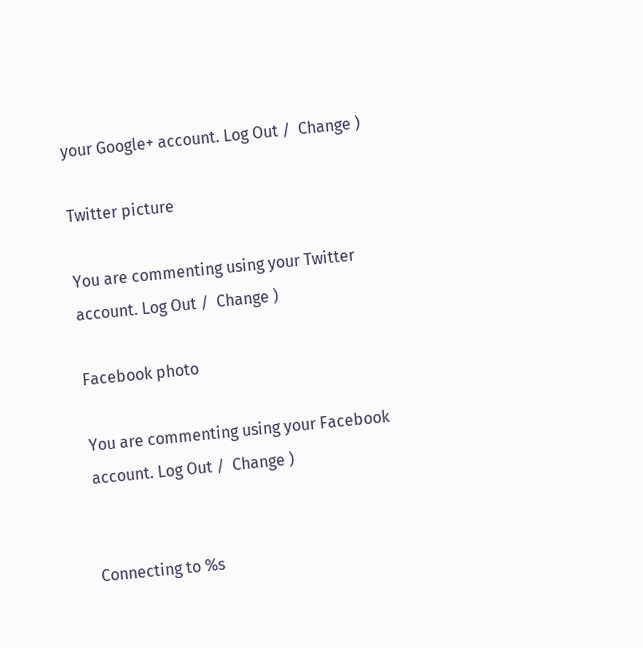your Google+ account. Log Out /  Change )

Twitter picture

You are commenting using your Twitter account. Log Out /  Change )

Facebook photo

You are commenting using your Facebook account. Log Out /  Change )


Connecting to %s